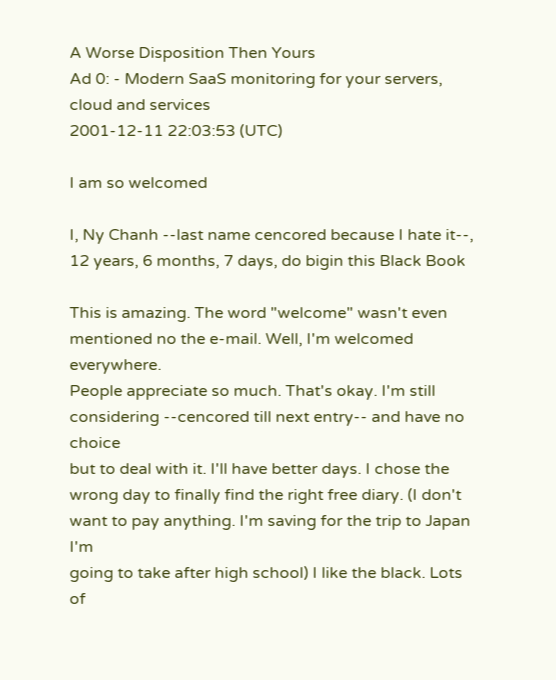A Worse Disposition Then Yours
Ad 0: - Modern SaaS monitoring for your servers, cloud and services
2001-12-11 22:03:53 (UTC)

I am so welcomed

I, Ny Chanh --last name cencored because I hate it--,
12 years, 6 months, 7 days, do bigin this Black Book

This is amazing. The word "welcome" wasn't even
mentioned no the e-mail. Well, I'm welcomed everywhere.
People appreciate so much. That's okay. I'm still
considering --cencored till next entry-- and have no choice
but to deal with it. I'll have better days. I chose the
wrong day to finally find the right free diary. (I don't
want to pay anything. I'm saving for the trip to Japan I'm
going to take after high school) I like the black. Lots of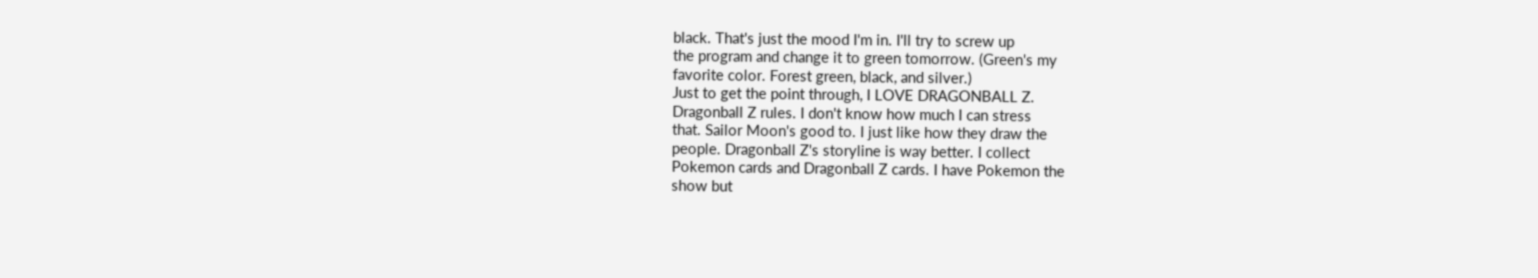black. That's just the mood I'm in. I'll try to screw up
the program and change it to green tomorrow. (Green's my
favorite color. Forest green, black, and silver.)
Just to get the point through, I LOVE DRAGONBALL Z.
Dragonball Z rules. I don't know how much I can stress
that. Sailor Moon's good to. I just like how they draw the
people. Dragonball Z's storyline is way better. I collect
Pokemon cards and Dragonball Z cards. I have Pokemon the
show but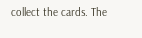collect the cards. The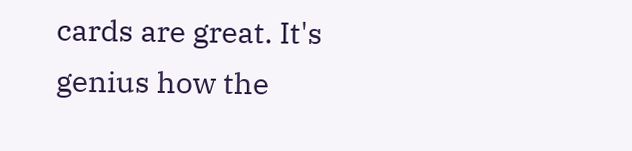cards are great. It's
genius how the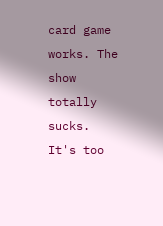card game works. The show totally sucks.
It's too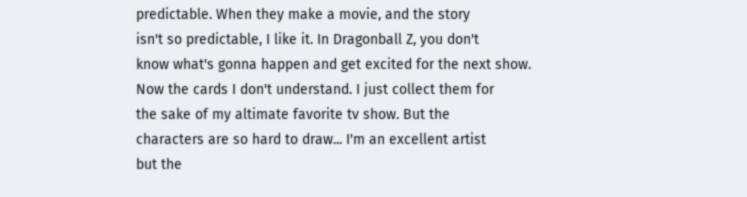predictable. When they make a movie, and the story
isn't so predictable, I like it. In Dragonball Z, you don't
know what's gonna happen and get excited for the next show.
Now the cards I don't understand. I just collect them for
the sake of my altimate favorite tv show. But the
characters are so hard to draw... I'm an excellent artist
but the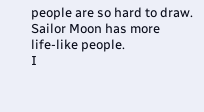people are so hard to draw. Sailor Moon has more
life-like people.
I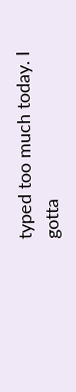typed too much today. I gotta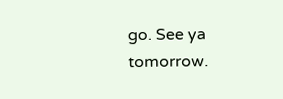go. See ya tomorrow.